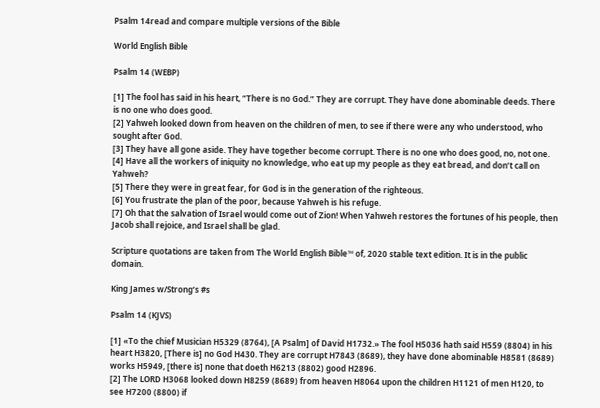Psalm 14read and compare multiple versions of the Bible

World English Bible

Psalm 14 (WEBP)

[1] The fool has said in his heart, “There is no God.” They are corrupt. They have done abominable deeds. There is no one who does good.
[2] Yahweh looked down from heaven on the children of men, to see if there were any who understood, who sought after God.
[3] They have all gone aside. They have together become corrupt. There is no one who does good, no, not one.
[4] Have all the workers of iniquity no knowledge, who eat up my people as they eat bread, and don’t call on Yahweh?
[5] There they were in great fear, for God is in the generation of the righteous.
[6] You frustrate the plan of the poor, because Yahweh is his refuge.
[7] Oh that the salvation of Israel would come out of Zion! When Yahweh restores the fortunes of his people, then Jacob shall rejoice, and Israel shall be glad.

Scripture quotations are taken from The World English Bible™ of, 2020 stable text edition. It is in the public domain.

King James w/Strong’s #s

Psalm 14 (KJVS)

[1] «To the chief Musician H5329 (8764), [A Psalm] of David H1732.» The fool H5036 hath said H559 (8804) in his heart H3820, [There is] no God H430. They are corrupt H7843 (8689), they have done abominable H8581 (8689) works H5949, [there is] none that doeth H6213 (8802) good H2896.
[2] The LORD H3068 looked down H8259 (8689) from heaven H8064 upon the children H1121 of men H120, to see H7200 (8800) if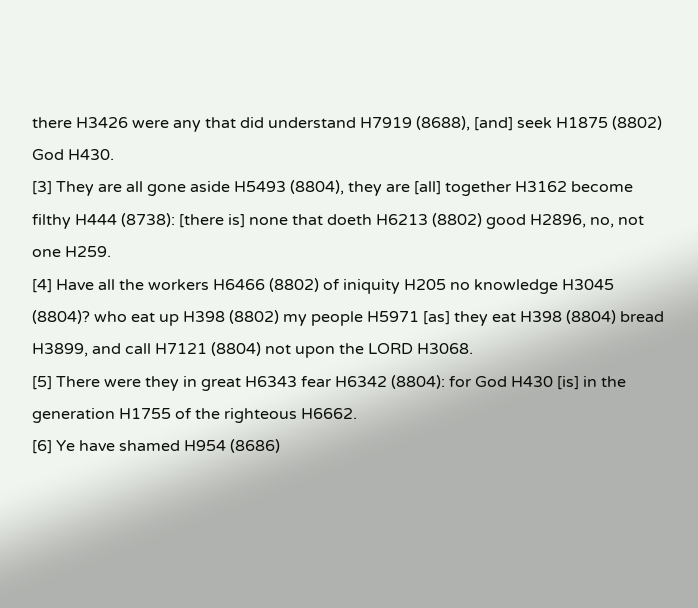there H3426 were any that did understand H7919 (8688), [and] seek H1875 (8802) God H430.
[3] They are all gone aside H5493 (8804), they are [all] together H3162 become filthy H444 (8738): [there is] none that doeth H6213 (8802) good H2896, no, not one H259.
[4] Have all the workers H6466 (8802) of iniquity H205 no knowledge H3045 (8804)? who eat up H398 (8802) my people H5971 [as] they eat H398 (8804) bread H3899, and call H7121 (8804) not upon the LORD H3068.
[5] There were they in great H6343 fear H6342 (8804): for God H430 [is] in the generation H1755 of the righteous H6662.
[6] Ye have shamed H954 (8686)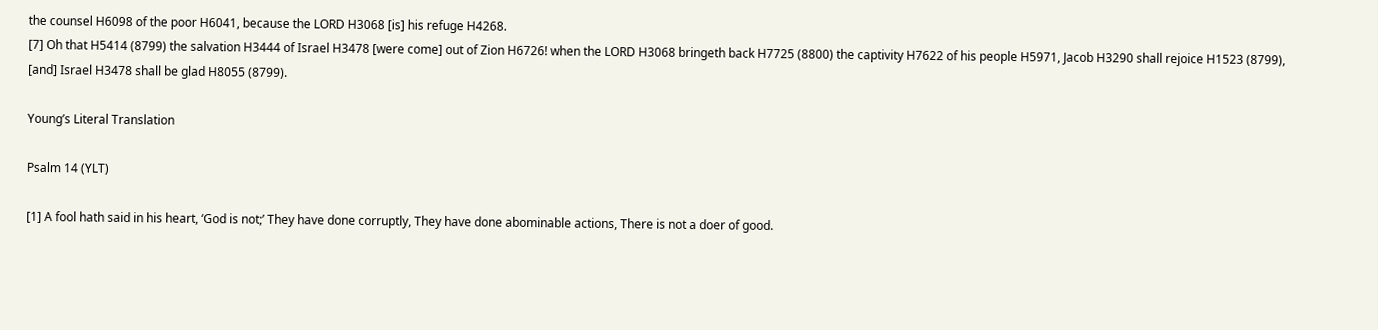the counsel H6098 of the poor H6041, because the LORD H3068 [is] his refuge H4268.
[7] Oh that H5414 (8799) the salvation H3444 of Israel H3478 [were come] out of Zion H6726! when the LORD H3068 bringeth back H7725 (8800) the captivity H7622 of his people H5971, Jacob H3290 shall rejoice H1523 (8799), [and] Israel H3478 shall be glad H8055 (8799).

Young’s Literal Translation

Psalm 14 (YLT)

[1] A fool hath said in his heart, ‘God is not;’ They have done corruptly, They have done abominable actions, There is not a doer of good.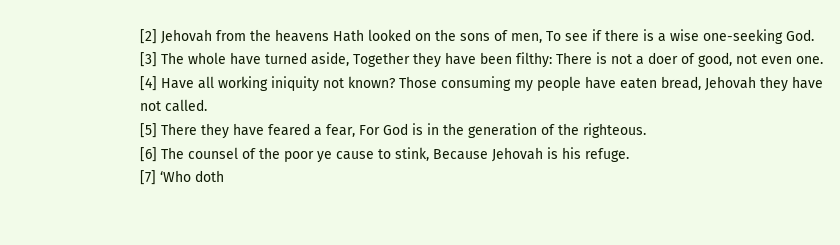[2] Jehovah from the heavens Hath looked on the sons of men, To see if there is a wise one-seeking God.
[3] The whole have turned aside, Together they have been filthy: There is not a doer of good, not even one.
[4] Have all working iniquity not known? Those consuming my people have eaten bread, Jehovah they have not called.
[5] There they have feared a fear, For God is in the generation of the righteous.
[6] The counsel of the poor ye cause to stink, Because Jehovah is his refuge.
[7] ‘Who doth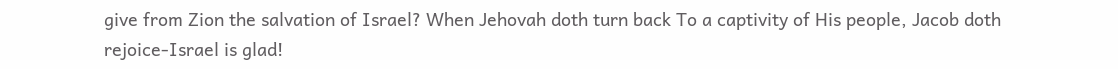give from Zion the salvation of Israel? When Jehovah doth turn back To a captivity of His people, Jacob doth rejoice-Israel is glad!